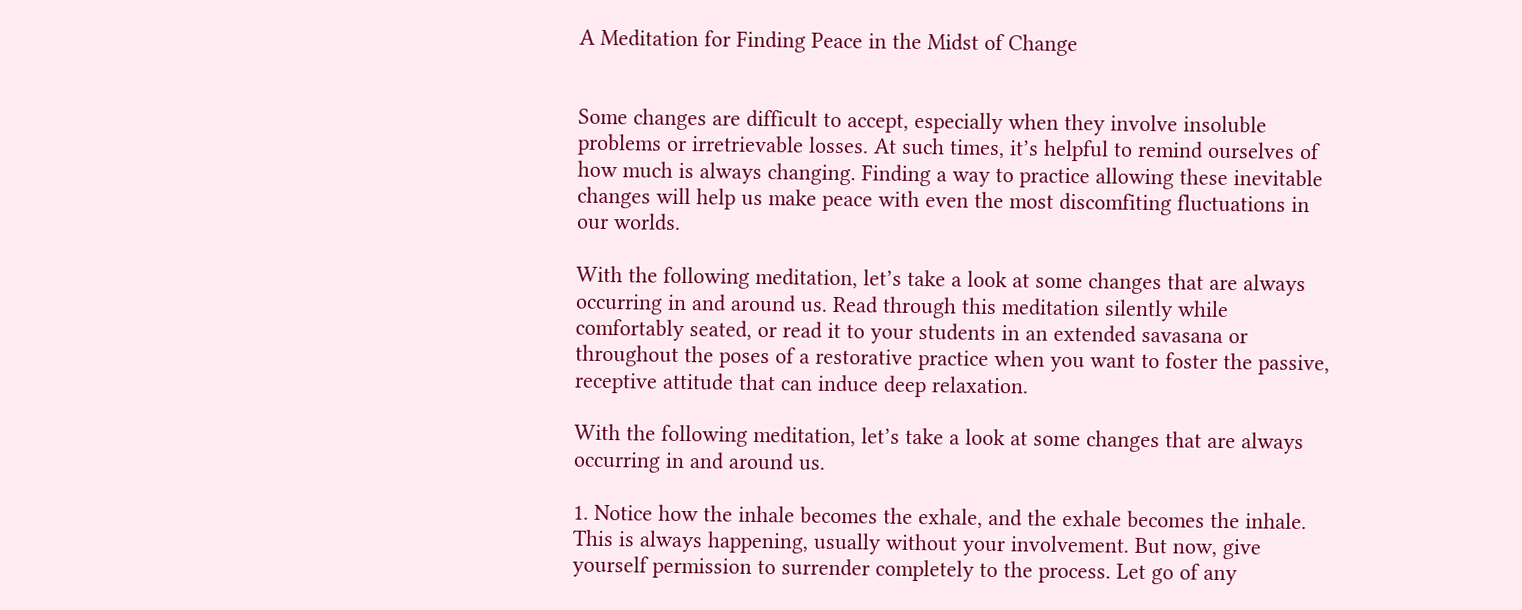A Meditation for Finding Peace in the Midst of Change


Some changes are difficult to accept, especially when they involve insoluble problems or irretrievable losses. At such times, it’s helpful to remind ourselves of how much is always changing. Finding a way to practice allowing these inevitable changes will help us make peace with even the most discomfiting fluctuations in our worlds.

With the following meditation, let’s take a look at some changes that are always occurring in and around us. Read through this meditation silently while comfortably seated, or read it to your students in an extended savasana or throughout the poses of a restorative practice when you want to foster the passive, receptive attitude that can induce deep relaxation.

With the following meditation, let’s take a look at some changes that are always occurring in and around us.

1. Notice how the inhale becomes the exhale, and the exhale becomes the inhale. This is always happening, usually without your involvement. But now, give yourself permission to surrender completely to the process. Let go of any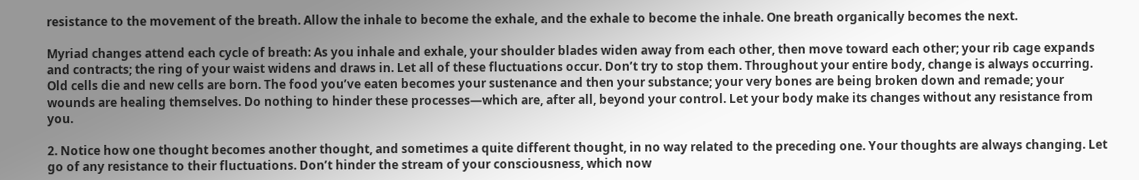resistance to the movement of the breath. Allow the inhale to become the exhale, and the exhale to become the inhale. One breath organically becomes the next.

Myriad changes attend each cycle of breath: As you inhale and exhale, your shoulder blades widen away from each other, then move toward each other; your rib cage expands and contracts; the ring of your waist widens and draws in. Let all of these fluctuations occur. Don’t try to stop them. Throughout your entire body, change is always occurring. Old cells die and new cells are born. The food you’ve eaten becomes your sustenance and then your substance; your very bones are being broken down and remade; your wounds are healing themselves. Do nothing to hinder these processes—which are, after all, beyond your control. Let your body make its changes without any resistance from you.

2. Notice how one thought becomes another thought, and sometimes a quite different thought, in no way related to the preceding one. Your thoughts are always changing. Let go of any resistance to their fluctuations. Don’t hinder the stream of your consciousness, which now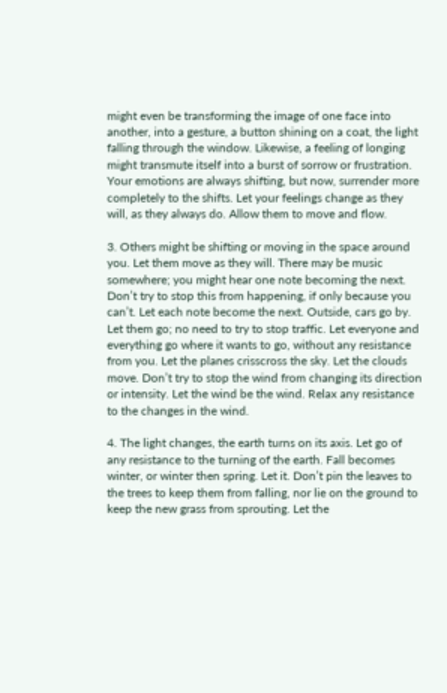might even be transforming the image of one face into another, into a gesture, a button shining on a coat, the light falling through the window. Likewise, a feeling of longing might transmute itself into a burst of sorrow or frustration. Your emotions are always shifting, but now, surrender more completely to the shifts. Let your feelings change as they will, as they always do. Allow them to move and flow.

3. Others might be shifting or moving in the space around you. Let them move as they will. There may be music somewhere; you might hear one note becoming the next. Don’t try to stop this from happening, if only because you can’t. Let each note become the next. Outside, cars go by. Let them go; no need to try to stop traffic. Let everyone and everything go where it wants to go, without any resistance from you. Let the planes crisscross the sky. Let the clouds move. Don’t try to stop the wind from changing its direction or intensity. Let the wind be the wind. Relax any resistance to the changes in the wind.

4. The light changes, the earth turns on its axis. Let go of any resistance to the turning of the earth. Fall becomes winter, or winter then spring. Let it. Don’t pin the leaves to the trees to keep them from falling, nor lie on the ground to keep the new grass from sprouting. Let the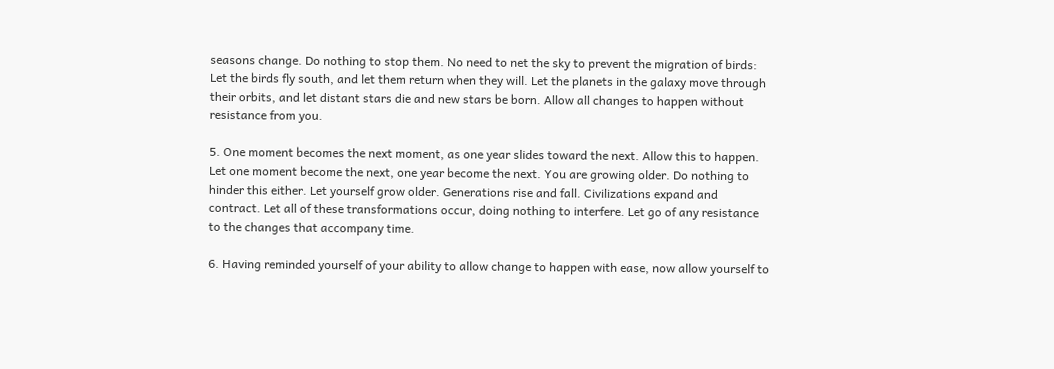seasons change. Do nothing to stop them. No need to net the sky to prevent the migration of birds: Let the birds fly south, and let them return when they will. Let the planets in the galaxy move through their orbits, and let distant stars die and new stars be born. Allow all changes to happen without resistance from you.

5. One moment becomes the next moment, as one year slides toward the next. Allow this to happen. Let one moment become the next, one year become the next. You are growing older. Do nothing to hinder this either. Let yourself grow older. Generations rise and fall. Civilizations expand and contract. Let all of these transformations occur, doing nothing to interfere. Let go of any resistance to the changes that accompany time.

6. Having reminded yourself of your ability to allow change to happen with ease, now allow yourself to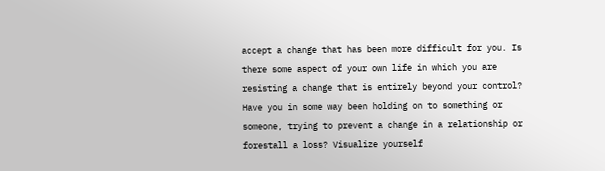accept a change that has been more difficult for you. Is there some aspect of your own life in which you are resisting a change that is entirely beyond your control? Have you in some way been holding on to something or someone, trying to prevent a change in a relationship or forestall a loss? Visualize yourself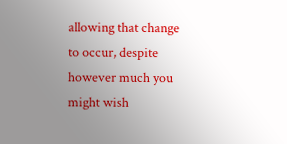allowing that change to occur, despite however much you might wish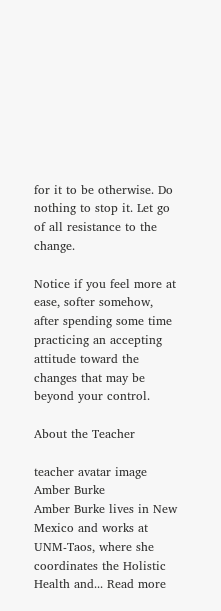for it to be otherwise. Do nothing to stop it. Let go of all resistance to the change.

Notice if you feel more at ease, softer somehow, after spending some time practicing an accepting attitude toward the changes that may be beyond your control.

About the Teacher

teacher avatar image
Amber Burke
Amber Burke lives in New Mexico and works at UNM-Taos, where she coordinates the Holistic Health and... Read more